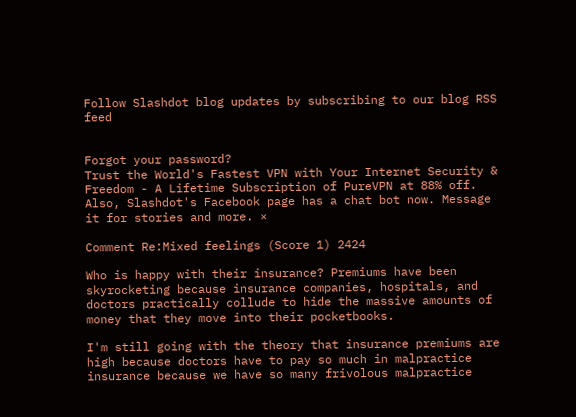Follow Slashdot blog updates by subscribing to our blog RSS feed


Forgot your password?
Trust the World's Fastest VPN with Your Internet Security & Freedom - A Lifetime Subscription of PureVPN at 88% off. Also, Slashdot's Facebook page has a chat bot now. Message it for stories and more. ×

Comment Re:Mixed feelings (Score 1) 2424

Who is happy with their insurance? Premiums have been skyrocketing because insurance companies, hospitals, and doctors practically collude to hide the massive amounts of money that they move into their pocketbooks.

I'm still going with the theory that insurance premiums are high because doctors have to pay so much in malpractice insurance because we have so many frivolous malpractice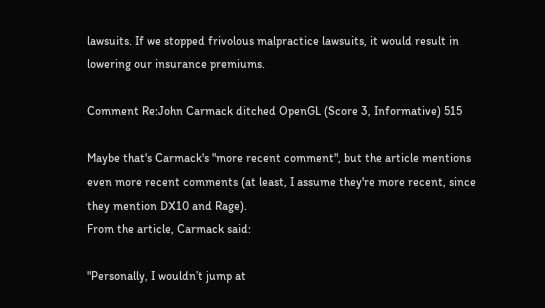lawsuits. If we stopped frivolous malpractice lawsuits, it would result in lowering our insurance premiums.

Comment Re:John Carmack ditched OpenGL (Score 3, Informative) 515

Maybe that's Carmack's "more recent comment", but the article mentions even more recent comments (at least, I assume they're more recent, since they mention DX10 and Rage).
From the article, Carmack said:

"Personally, I wouldn’t jump at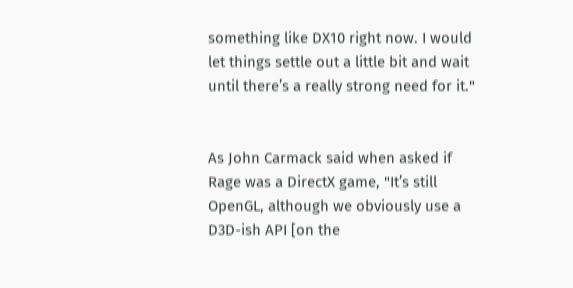something like DX10 right now. I would let things settle out a little bit and wait until there’s a really strong need for it."


As John Carmack said when asked if Rage was a DirectX game, "It’s still OpenGL, although we obviously use a D3D-ish API [on the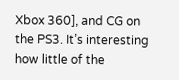Xbox 360], and CG on the PS3. It’s interesting how little of the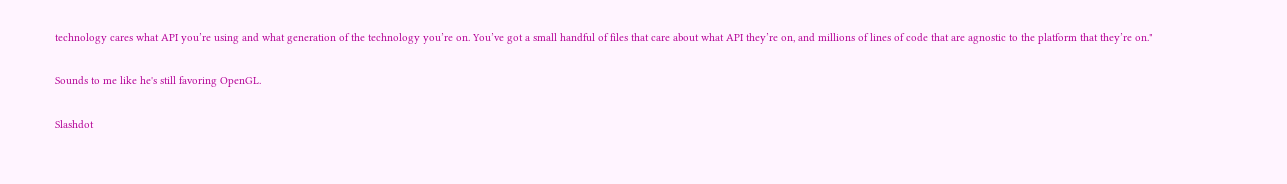technology cares what API you’re using and what generation of the technology you’re on. You’ve got a small handful of files that care about what API they’re on, and millions of lines of code that are agnostic to the platform that they’re on."

Sounds to me like he's still favoring OpenGL.

Slashdot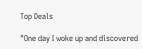Top Deals

"One day I woke up and discovered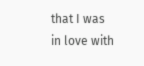that I was in love with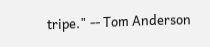tripe." -- Tom Anderson